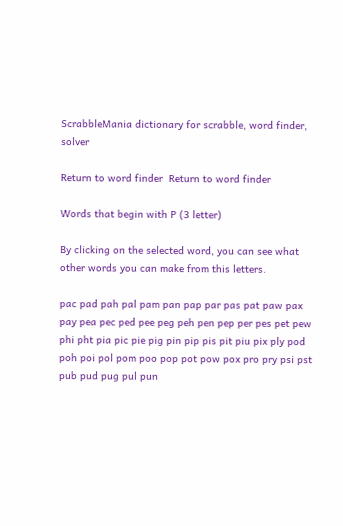ScrabbleMania dictionary for scrabble, word finder, solver

Return to word finder  Return to word finder

Words that begin with P (3 letter)

By clicking on the selected word, you can see what other words you can make from this letters.

pac pad pah pal pam pan pap par pas pat paw pax pay pea pec ped pee peg peh pen pep per pes pet pew phi pht pia pic pie pig pin pip pis pit piu pix ply pod poh poi pol pom poo pop pot pow pox pro pry psi pst pub pud pug pul pun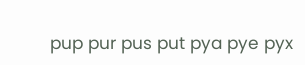pup pur pus put pya pye pyx